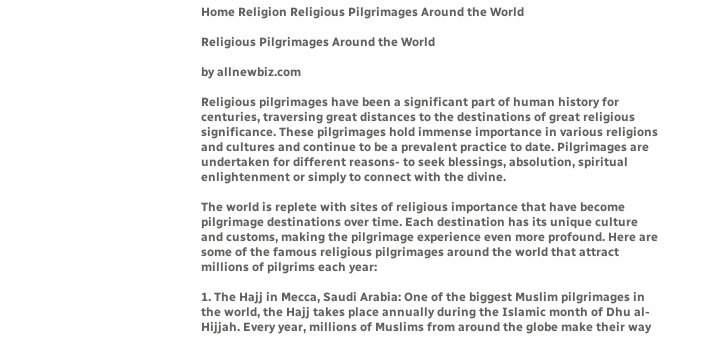Home Religion Religious Pilgrimages Around the World

Religious Pilgrimages Around the World

by allnewbiz.com

Religious pilgrimages have been a significant part of human history for centuries, traversing great distances to the destinations of great religious significance. These pilgrimages hold immense importance in various religions and cultures and continue to be a prevalent practice to date. Pilgrimages are undertaken for different reasons- to seek blessings, absolution, spiritual enlightenment or simply to connect with the divine.

The world is replete with sites of religious importance that have become pilgrimage destinations over time. Each destination has its unique culture and customs, making the pilgrimage experience even more profound. Here are some of the famous religious pilgrimages around the world that attract millions of pilgrims each year:

1. The Hajj in Mecca, Saudi Arabia: One of the biggest Muslim pilgrimages in the world, the Hajj takes place annually during the Islamic month of Dhu al-Hijjah. Every year, millions of Muslims from around the globe make their way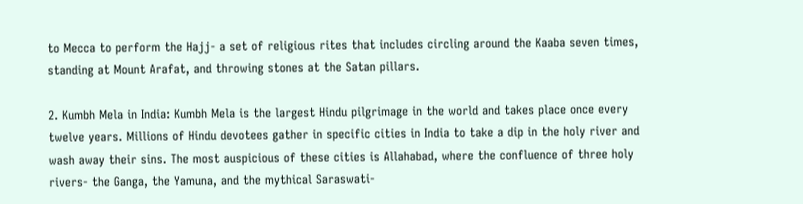to Mecca to perform the Hajj- a set of religious rites that includes circling around the Kaaba seven times, standing at Mount Arafat, and throwing stones at the Satan pillars.

2. Kumbh Mela in India: Kumbh Mela is the largest Hindu pilgrimage in the world and takes place once every twelve years. Millions of Hindu devotees gather in specific cities in India to take a dip in the holy river and wash away their sins. The most auspicious of these cities is Allahabad, where the confluence of three holy rivers- the Ganga, the Yamuna, and the mythical Saraswati-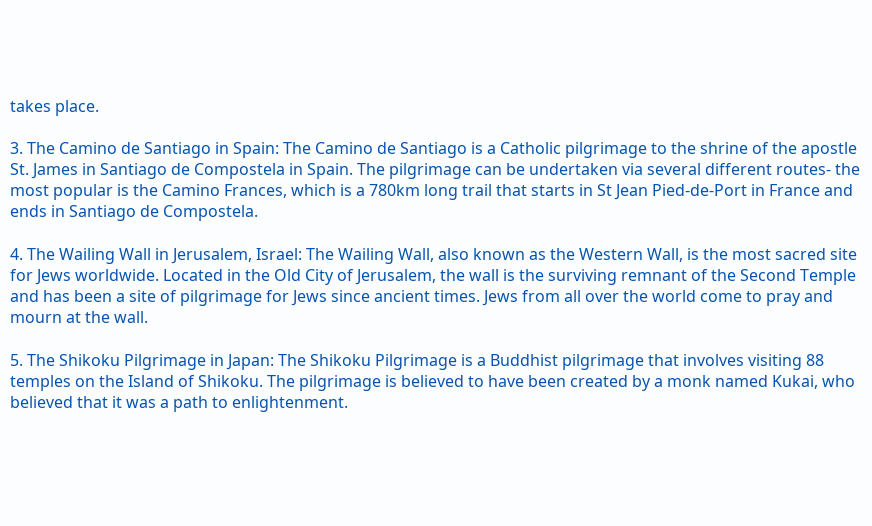takes place.

3. The Camino de Santiago in Spain: The Camino de Santiago is a Catholic pilgrimage to the shrine of the apostle St. James in Santiago de Compostela in Spain. The pilgrimage can be undertaken via several different routes- the most popular is the Camino Frances, which is a 780km long trail that starts in St Jean Pied-de-Port in France and ends in Santiago de Compostela.

4. The Wailing Wall in Jerusalem, Israel: The Wailing Wall, also known as the Western Wall, is the most sacred site for Jews worldwide. Located in the Old City of Jerusalem, the wall is the surviving remnant of the Second Temple and has been a site of pilgrimage for Jews since ancient times. Jews from all over the world come to pray and mourn at the wall.

5. The Shikoku Pilgrimage in Japan: The Shikoku Pilgrimage is a Buddhist pilgrimage that involves visiting 88 temples on the Island of Shikoku. The pilgrimage is believed to have been created by a monk named Kukai, who believed that it was a path to enlightenment.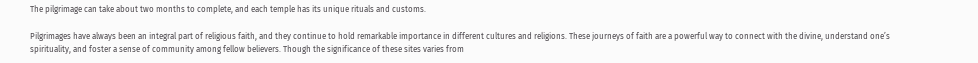The pilgrimage can take about two months to complete, and each temple has its unique rituals and customs.

Pilgrimages have always been an integral part of religious faith, and they continue to hold remarkable importance in different cultures and religions. These journeys of faith are a powerful way to connect with the divine, understand one’s spirituality, and foster a sense of community among fellow believers. Though the significance of these sites varies from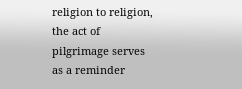religion to religion, the act of pilgrimage serves as a reminder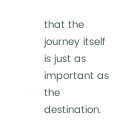that the journey itself is just as important as the destination.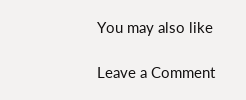You may also like

Leave a Comment